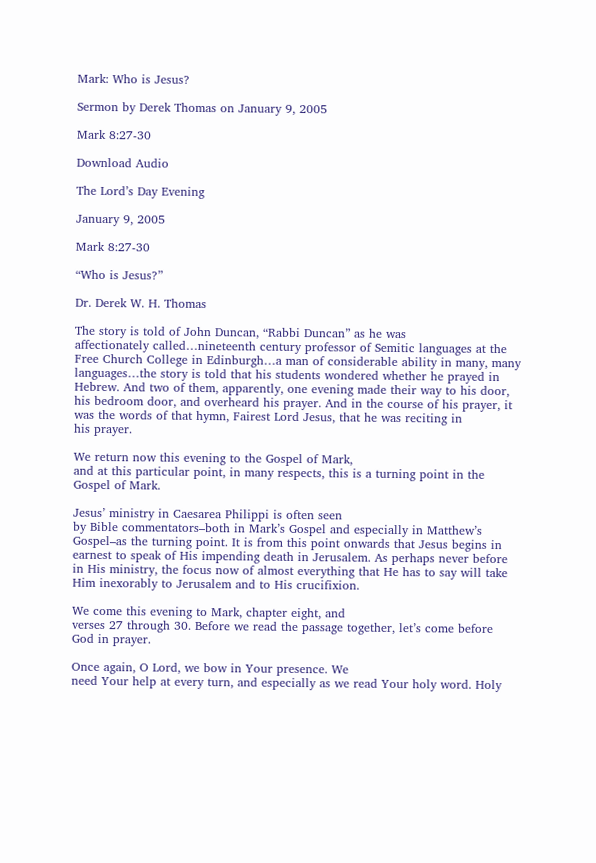Mark: Who is Jesus?

Sermon by Derek Thomas on January 9, 2005

Mark 8:27-30

Download Audio

The Lord’s Day Evening

January 9, 2005

Mark 8:27-30

“Who is Jesus?”

Dr. Derek W. H. Thomas

The story is told of John Duncan, “Rabbi Duncan” as he was
affectionately called…nineteenth century professor of Semitic languages at the
Free Church College in Edinburgh…a man of considerable ability in many, many
languages…the story is told that his students wondered whether he prayed in
Hebrew. And two of them, apparently, one evening made their way to his door,
his bedroom door, and overheard his prayer. And in the course of his prayer, it
was the words of that hymn, Fairest Lord Jesus, that he was reciting in
his prayer.

We return now this evening to the Gospel of Mark,
and at this particular point, in many respects, this is a turning point in the
Gospel of Mark.

Jesus’ ministry in Caesarea Philippi is often seen
by Bible commentators–both in Mark’s Gospel and especially in Matthew’s
Gospel–as the turning point. It is from this point onwards that Jesus begins in
earnest to speak of His impending death in Jerusalem. As perhaps never before
in His ministry, the focus now of almost everything that He has to say will take
Him inexorably to Jerusalem and to His crucifixion.

We come this evening to Mark, chapter eight, and
verses 27 through 30. Before we read the passage together, let’s come before
God in prayer.

Once again, O Lord, we bow in Your presence. We
need Your help at every turn, and especially as we read Your holy word. Holy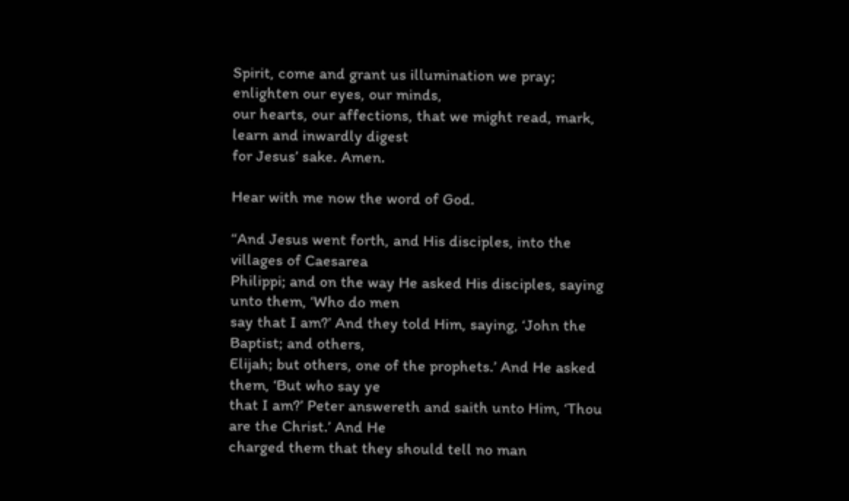Spirit, come and grant us illumination we pray; enlighten our eyes, our minds,
our hearts, our affections, that we might read, mark, learn and inwardly digest
for Jesus’ sake. Amen.

Hear with me now the word of God.

“And Jesus went forth, and His disciples, into the villages of Caesarea
Philippi; and on the way He asked His disciples, saying unto them, ‘Who do men
say that I am?’ And they told Him, saying, ‘John the Baptist; and others,
Elijah; but others, one of the prophets.’ And He asked them, ‘But who say ye
that I am?’ Peter answereth and saith unto Him, ‘Thou are the Christ.’ And He
charged them that they should tell no man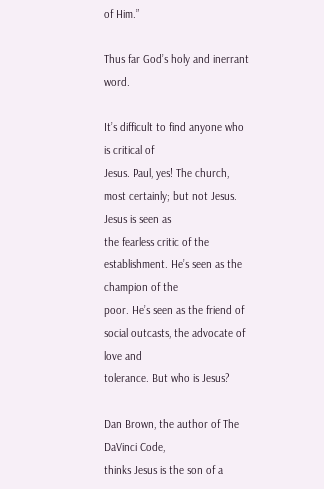of Him.”

Thus far God’s holy and inerrant word.

It’s difficult to find anyone who is critical of
Jesus. Paul, yes! The church, most certainly; but not Jesus. Jesus is seen as
the fearless critic of the establishment. He’s seen as the champion of the
poor. He’s seen as the friend of social outcasts, the advocate of love and
tolerance. But who is Jesus?

Dan Brown, the author of The DaVinci Code,
thinks Jesus is the son of a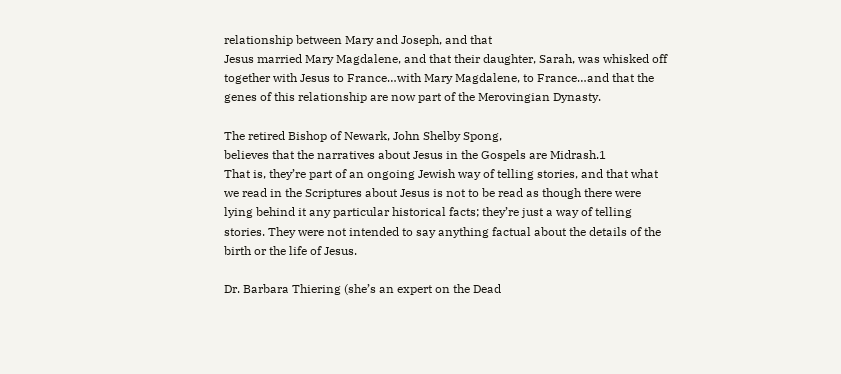relationship between Mary and Joseph, and that
Jesus married Mary Magdalene, and that their daughter, Sarah, was whisked off
together with Jesus to France…with Mary Magdalene, to France…and that the
genes of this relationship are now part of the Merovingian Dynasty.

The retired Bishop of Newark, John Shelby Spong,
believes that the narratives about Jesus in the Gospels are Midrash.1
That is, they’re part of an ongoing Jewish way of telling stories, and that what
we read in the Scriptures about Jesus is not to be read as though there were
lying behind it any particular historical facts; they’re just a way of telling
stories. They were not intended to say anything factual about the details of the
birth or the life of Jesus.

Dr. Barbara Thiering (she’s an expert on the Dead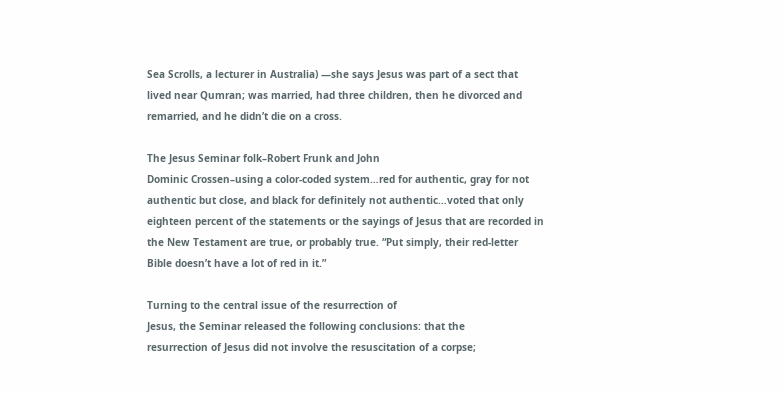Sea Scrolls, a lecturer in Australia) —she says Jesus was part of a sect that
lived near Qumran; was married, had three children, then he divorced and
remarried, and he didn’t die on a cross.

The Jesus Seminar folk–Robert Frunk and John
Dominic Crossen–using a color-coded system…red for authentic, gray for not
authentic but close, and black for definitely not authentic…voted that only
eighteen percent of the statements or the sayings of Jesus that are recorded in
the New Testament are true, or probably true. “Put simply, their red-letter
Bible doesn’t have a lot of red in it.”

Turning to the central issue of the resurrection of
Jesus, the Seminar released the following conclusions: that the
resurrection of Jesus did not involve the resuscitation of a corpse;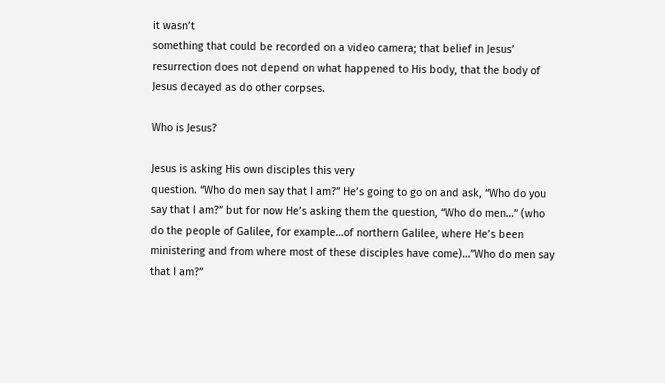it wasn’t
something that could be recorded on a video camera; that belief in Jesus’
resurrection does not depend on what happened to His body, that the body of
Jesus decayed as do other corpses.

Who is Jesus?

Jesus is asking His own disciples this very
question. “Who do men say that I am?” He’s going to go on and ask, “Who do you
say that I am?” but for now He’s asking them the question, “Who do men…” (who
do the people of Galilee, for example…of northern Galilee, where He’s been
ministering and from where most of these disciples have come)…”Who do men say
that I am?”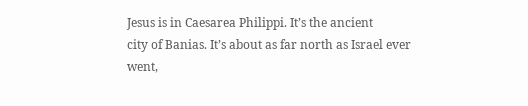Jesus is in Caesarea Philippi. It’s the ancient
city of Banias. It’s about as far north as Israel ever went,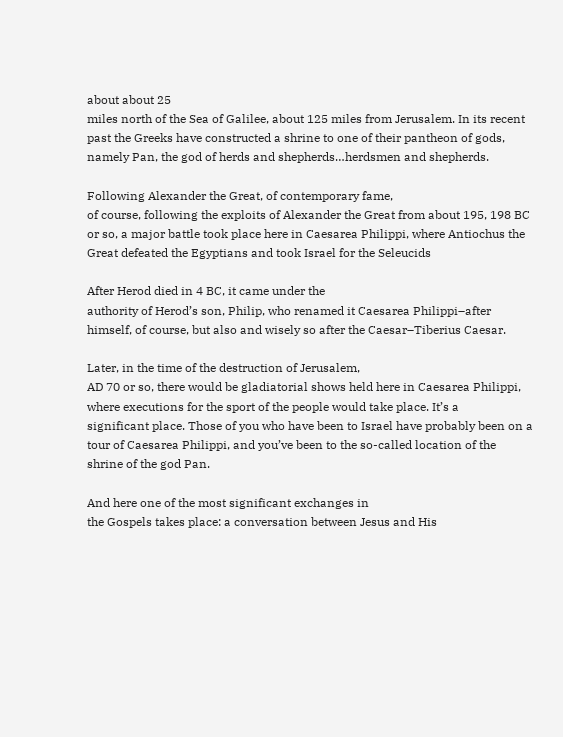about about 25
miles north of the Sea of Galilee, about 125 miles from Jerusalem. In its recent
past the Greeks have constructed a shrine to one of their pantheon of gods,
namely Pan, the god of herds and shepherds…herdsmen and shepherds.

Following Alexander the Great, of contemporary fame,
of course, following the exploits of Alexander the Great from about 195, 198 BC
or so, a major battle took place here in Caesarea Philippi, where Antiochus the
Great defeated the Egyptians and took Israel for the Seleucids

After Herod died in 4 BC, it came under the
authority of Herod’s son, Philip, who renamed it Caesarea Philippi–after
himself, of course, but also and wisely so after the Caesar–Tiberius Caesar.

Later, in the time of the destruction of Jerusalem,
AD 70 or so, there would be gladiatorial shows held here in Caesarea Philippi,
where executions for the sport of the people would take place. It’s a
significant place. Those of you who have been to Israel have probably been on a
tour of Caesarea Philippi, and you’ve been to the so-called location of the
shrine of the god Pan.

And here one of the most significant exchanges in
the Gospels takes place: a conversation between Jesus and His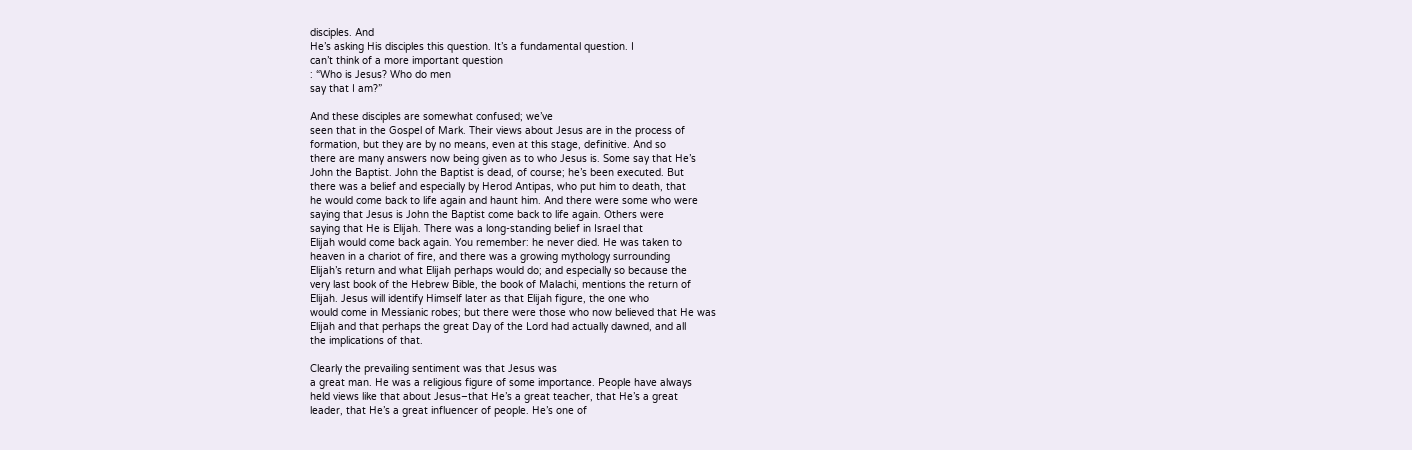disciples. And
He’s asking His disciples this question. It’s a fundamental question. I
can’t think of a more important question
: “Who is Jesus? Who do men
say that I am?”

And these disciples are somewhat confused; we’ve
seen that in the Gospel of Mark. Their views about Jesus are in the process of
formation, but they are by no means, even at this stage, definitive. And so
there are many answers now being given as to who Jesus is. Some say that He’s
John the Baptist. John the Baptist is dead, of course; he’s been executed. But
there was a belief and especially by Herod Antipas, who put him to death, that
he would come back to life again and haunt him. And there were some who were
saying that Jesus is John the Baptist come back to life again. Others were
saying that He is Elijah. There was a long-standing belief in Israel that
Elijah would come back again. You remember: he never died. He was taken to
heaven in a chariot of fire, and there was a growing mythology surrounding
Elijah’s return and what Elijah perhaps would do; and especially so because the
very last book of the Hebrew Bible, the book of Malachi, mentions the return of
Elijah. Jesus will identify Himself later as that Elijah figure, the one who
would come in Messianic robes; but there were those who now believed that He was
Elijah and that perhaps the great Day of the Lord had actually dawned, and all
the implications of that.

Clearly the prevailing sentiment was that Jesus was
a great man. He was a religious figure of some importance. People have always
held views like that about Jesus–that He’s a great teacher, that He’s a great
leader, that He’s a great influencer of people. He’s one of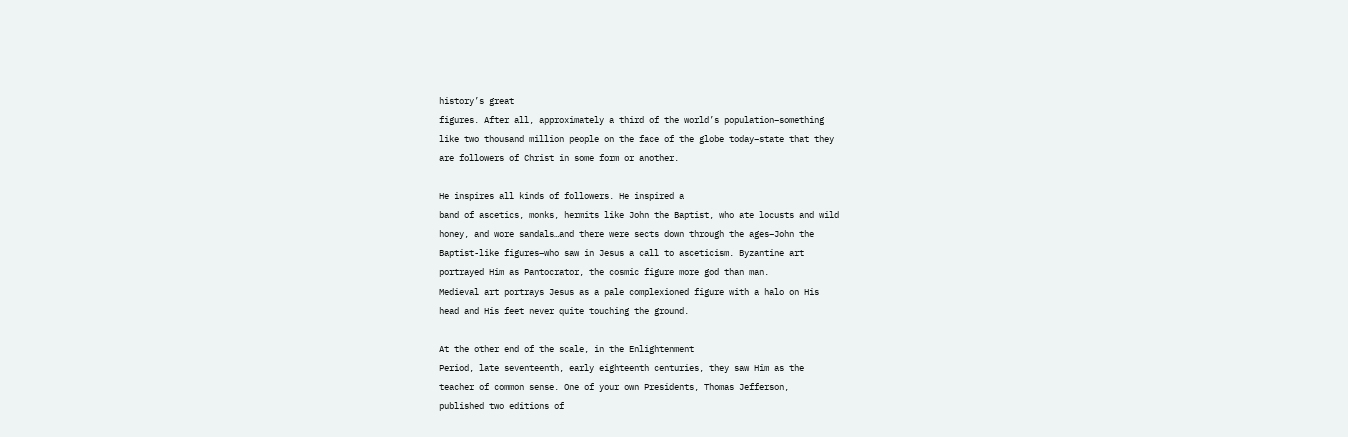history’s great
figures. After all, approximately a third of the world’s population–something
like two thousand million people on the face of the globe today–state that they
are followers of Christ in some form or another.

He inspires all kinds of followers. He inspired a
band of ascetics, monks, hermits like John the Baptist, who ate locusts and wild
honey, and wore sandals…and there were sects down through the ages–John the
Baptist-like figures–who saw in Jesus a call to asceticism. Byzantine art
portrayed Him as Pantocrator, the cosmic figure more god than man.
Medieval art portrays Jesus as a pale complexioned figure with a halo on His
head and His feet never quite touching the ground.

At the other end of the scale, in the Enlightenment
Period, late seventeenth, early eighteenth centuries, they saw Him as the
teacher of common sense. One of your own Presidents, Thomas Jefferson,
published two editions of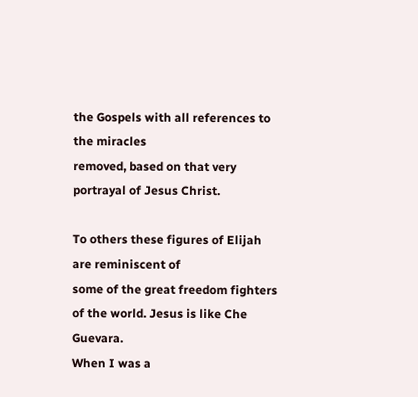the Gospels with all references to the miracles
removed, based on that very portrayal of Jesus Christ.

To others these figures of Elijah are reminiscent of
some of the great freedom fighters of the world. Jesus is like Che Guevara.
When I was a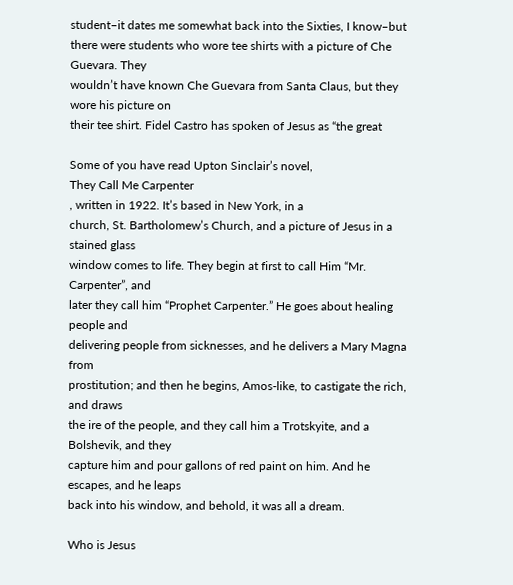student–it dates me somewhat back into the Sixties, I know–but
there were students who wore tee shirts with a picture of Che Guevara. They
wouldn’t have known Che Guevara from Santa Claus, but they wore his picture on
their tee shirt. Fidel Castro has spoken of Jesus as “the great

Some of you have read Upton Sinclair’s novel,
They Call Me Carpenter
, written in 1922. It’s based in New York, in a
church, St. Bartholomew’s Church, and a picture of Jesus in a stained glass
window comes to life. They begin at first to call Him “Mr. Carpenter”, and
later they call him “Prophet Carpenter.” He goes about healing people and
delivering people from sicknesses, and he delivers a Mary Magna from
prostitution; and then he begins, Amos-like, to castigate the rich, and draws
the ire of the people, and they call him a Trotskyite, and a Bolshevik, and they
capture him and pour gallons of red paint on him. And he escapes, and he leaps
back into his window, and behold, it was all a dream.

Who is Jesus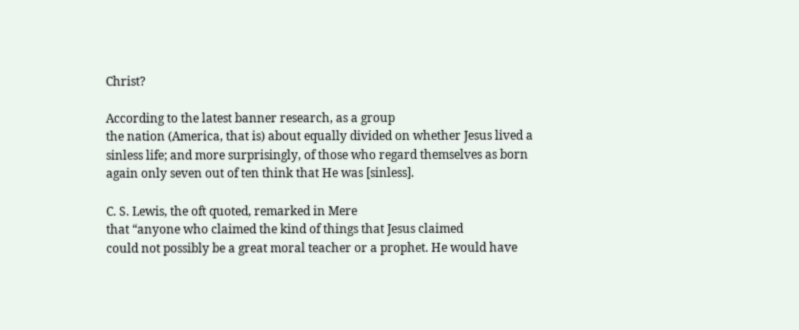Christ?

According to the latest banner research, as a group
the nation (America, that is) about equally divided on whether Jesus lived a
sinless life; and more surprisingly, of those who regard themselves as born
again only seven out of ten think that He was [sinless].

C. S. Lewis, the oft quoted, remarked in Mere
that “anyone who claimed the kind of things that Jesus claimed
could not possibly be a great moral teacher or a prophet. He would have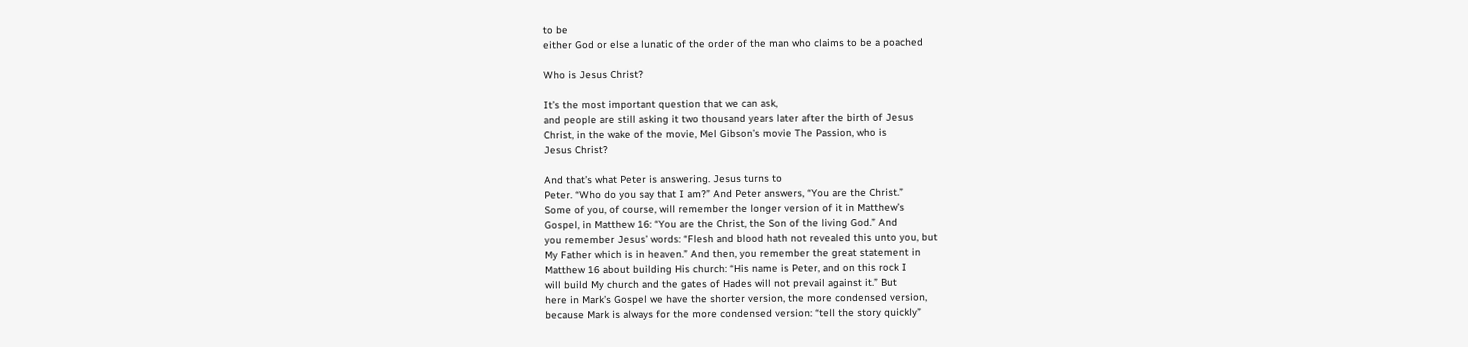to be
either God or else a lunatic of the order of the man who claims to be a poached

Who is Jesus Christ?

It’s the most important question that we can ask,
and people are still asking it two thousand years later after the birth of Jesus
Christ, in the wake of the movie, Mel Gibson’s movie The Passion, who is
Jesus Christ?

And that’s what Peter is answering. Jesus turns to
Peter. “Who do you say that I am?” And Peter answers, “You are the Christ.”
Some of you, of course, will remember the longer version of it in Matthew’s
Gospel, in Matthew 16: “You are the Christ, the Son of the living God.” And
you remember Jesus’ words: “Flesh and blood hath not revealed this unto you, but
My Father which is in heaven.” And then, you remember the great statement in
Matthew 16 about building His church: “His name is Peter, and on this rock I
will build My church and the gates of Hades will not prevail against it.” But
here in Mark’s Gospel we have the shorter version, the more condensed version,
because Mark is always for the more condensed version: “tell the story quickly”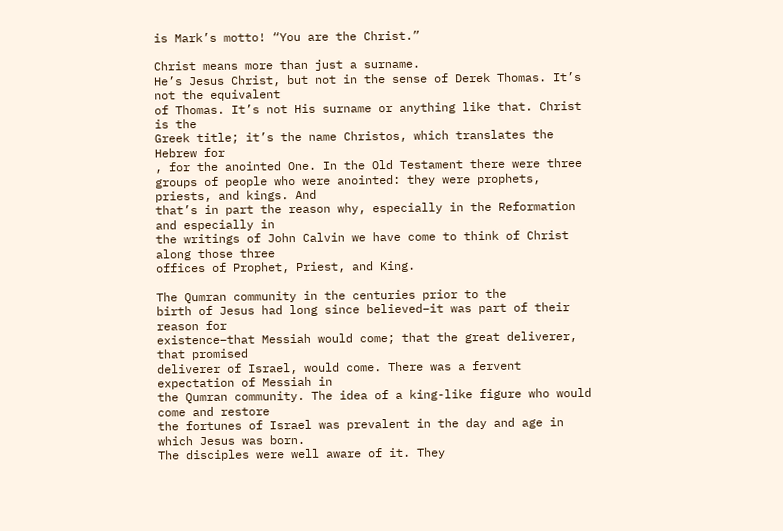is Mark’s motto! “You are the Christ.”

Christ means more than just a surname.
He’s Jesus Christ, but not in the sense of Derek Thomas. It’s not the equivalent
of Thomas. It’s not His surname or anything like that. Christ is the
Greek title; it’s the name Christos, which translates the Hebrew for
, for the anointed One. In the Old Testament there were three
groups of people who were anointed: they were prophets, priests, and kings. And
that’s in part the reason why, especially in the Reformation and especially in
the writings of John Calvin we have come to think of Christ along those three
offices of Prophet, Priest, and King.

The Qumran community in the centuries prior to the
birth of Jesus had long since believed–it was part of their reason for
existence–that Messiah would come; that the great deliverer, that promised
deliverer of Israel, would come. There was a fervent expectation of Messiah in
the Qumran community. The idea of a king-like figure who would come and restore
the fortunes of Israel was prevalent in the day and age in which Jesus was born.
The disciples were well aware of it. They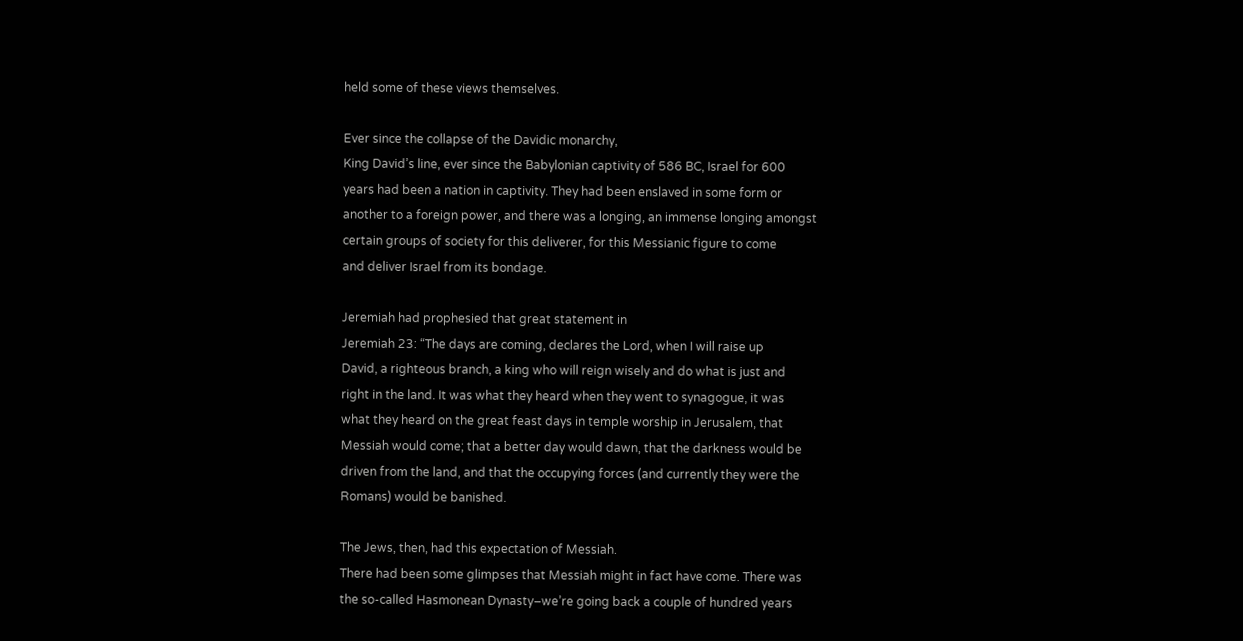held some of these views themselves.

Ever since the collapse of the Davidic monarchy,
King David’s line, ever since the Babylonian captivity of 586 BC, Israel for 600
years had been a nation in captivity. They had been enslaved in some form or
another to a foreign power, and there was a longing, an immense longing amongst
certain groups of society for this deliverer, for this Messianic figure to come
and deliver Israel from its bondage.

Jeremiah had prophesied that great statement in
Jeremiah 23: “The days are coming, declares the Lord, when I will raise up
David, a righteous branch, a king who will reign wisely and do what is just and
right in the land. It was what they heard when they went to synagogue, it was
what they heard on the great feast days in temple worship in Jerusalem, that
Messiah would come; that a better day would dawn, that the darkness would be
driven from the land, and that the occupying forces (and currently they were the
Romans) would be banished.

The Jews, then, had this expectation of Messiah.
There had been some glimpses that Messiah might in fact have come. There was
the so-called Hasmonean Dynasty–we’re going back a couple of hundred years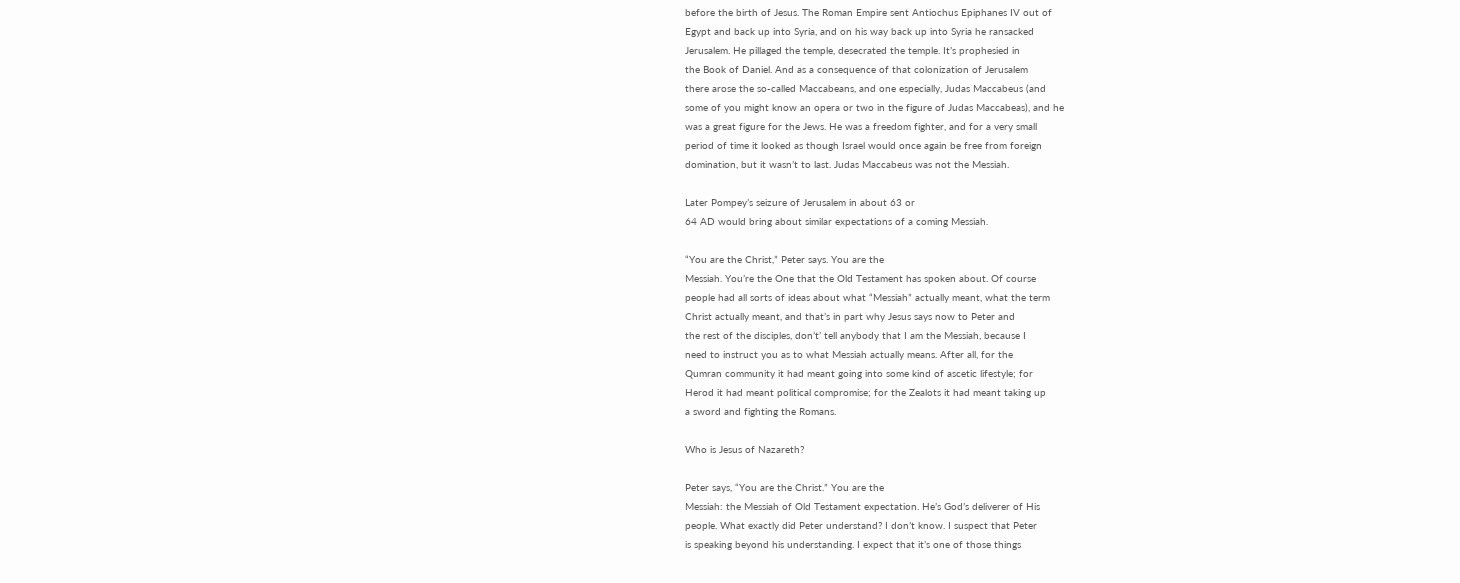before the birth of Jesus. The Roman Empire sent Antiochus Epiphanes IV out of
Egypt and back up into Syria, and on his way back up into Syria he ransacked
Jerusalem. He pillaged the temple, desecrated the temple. It’s prophesied in
the Book of Daniel. And as a consequence of that colonization of Jerusalem
there arose the so-called Maccabeans, and one especially, Judas Maccabeus (and
some of you might know an opera or two in the figure of Judas Maccabeas), and he
was a great figure for the Jews. He was a freedom fighter, and for a very small
period of time it looked as though Israel would once again be free from foreign
domination, but it wasn’t to last. Judas Maccabeus was not the Messiah.

Later Pompey’s seizure of Jerusalem in about 63 or
64 AD would bring about similar expectations of a coming Messiah.

“You are the Christ,” Peter says. You are the
Messiah. You’re the One that the Old Testament has spoken about. Of course
people had all sorts of ideas about what “Messiah” actually meant, what the term
Christ actually meant, and that’s in part why Jesus says now to Peter and
the rest of the disciples, don’t’ tell anybody that I am the Messiah, because I
need to instruct you as to what Messiah actually means. After all, for the
Qumran community it had meant going into some kind of ascetic lifestyle; for
Herod it had meant political compromise; for the Zealots it had meant taking up
a sword and fighting the Romans.

Who is Jesus of Nazareth?

Peter says, “You are the Christ.” You are the
Messiah: the Messiah of Old Testament expectation. He’s God’s deliverer of His
people. What exactly did Peter understand? I don’t know. I suspect that Peter
is speaking beyond his understanding. I expect that it’s one of those things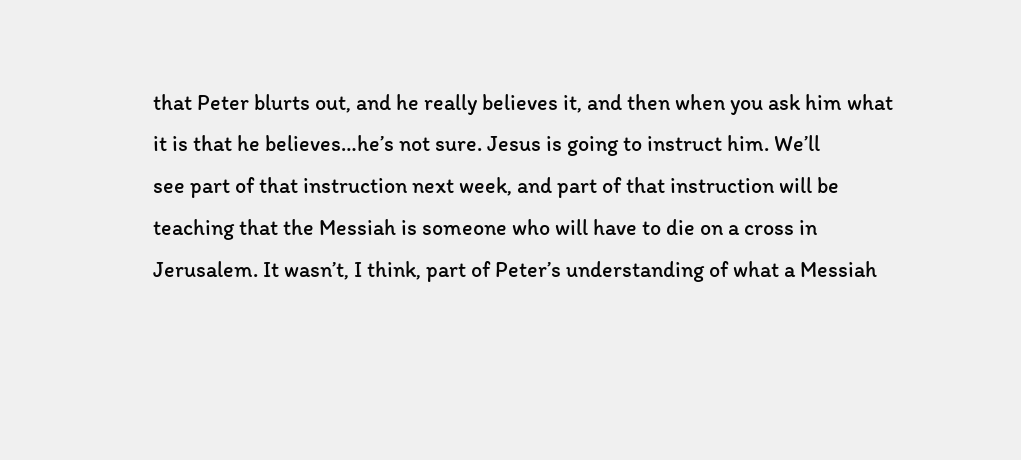that Peter blurts out, and he really believes it, and then when you ask him what
it is that he believes…he’s not sure. Jesus is going to instruct him. We’ll
see part of that instruction next week, and part of that instruction will be
teaching that the Messiah is someone who will have to die on a cross in
Jerusalem. It wasn’t, I think, part of Peter’s understanding of what a Messiah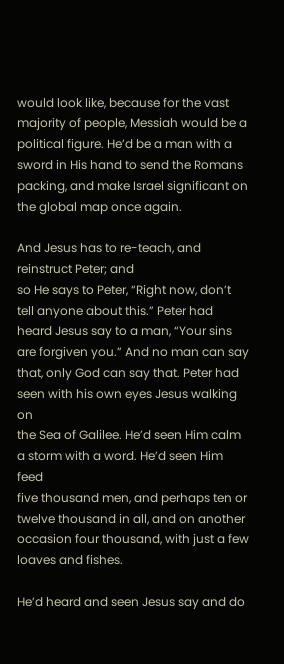would look like, because for the vast majority of people, Messiah would be a
political figure. He’d be a man with a sword in His hand to send the Romans
packing, and make Israel significant on the global map once again.

And Jesus has to re-teach, and reinstruct Peter; and
so He says to Peter, “Right now, don’t tell anyone about this.” Peter had
heard Jesus say to a man, “Your sins are forgiven you.” And no man can say
that, only God can say that. Peter had seen with his own eyes Jesus walking on
the Sea of Galilee. He’d seen Him calm a storm with a word. He’d seen Him feed
five thousand men, and perhaps ten or twelve thousand in all, and on another
occasion four thousand, with just a few loaves and fishes.

He’d heard and seen Jesus say and do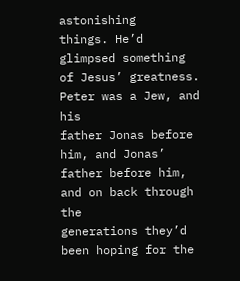astonishing
things. He’d glimpsed something of Jesus’ greatness. Peter was a Jew, and his
father Jonas before him, and Jonas’ father before him, and on back through the
generations they’d been hoping for the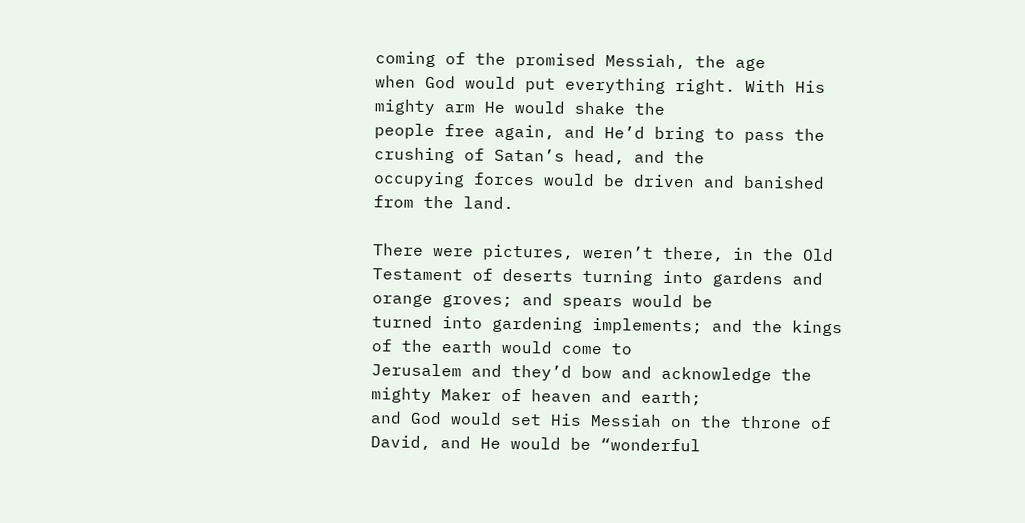coming of the promised Messiah, the age
when God would put everything right. With His mighty arm He would shake the
people free again, and He’d bring to pass the crushing of Satan’s head, and the
occupying forces would be driven and banished from the land.

There were pictures, weren’t there, in the Old
Testament of deserts turning into gardens and orange groves; and spears would be
turned into gardening implements; and the kings of the earth would come to
Jerusalem and they’d bow and acknowledge the mighty Maker of heaven and earth;
and God would set His Messiah on the throne of David, and He would be “wonderful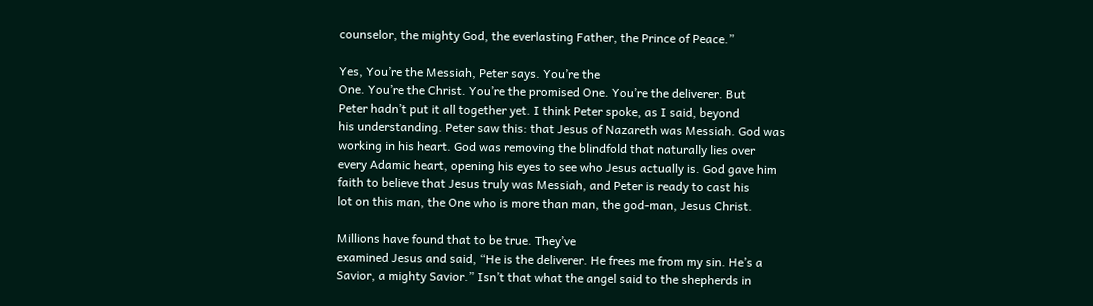counselor, the mighty God, the everlasting Father, the Prince of Peace.”

Yes, You’re the Messiah, Peter says. You’re the
One. You’re the Christ. You’re the promised One. You’re the deliverer. But
Peter hadn’t put it all together yet. I think Peter spoke, as I said, beyond
his understanding. Peter saw this: that Jesus of Nazareth was Messiah. God was
working in his heart. God was removing the blindfold that naturally lies over
every Adamic heart, opening his eyes to see who Jesus actually is. God gave him
faith to believe that Jesus truly was Messiah, and Peter is ready to cast his
lot on this man, the One who is more than man, the god-man, Jesus Christ.

Millions have found that to be true. They’ve
examined Jesus and said, “He is the deliverer. He frees me from my sin. He’s a
Savior, a mighty Savior.” Isn’t that what the angel said to the shepherds in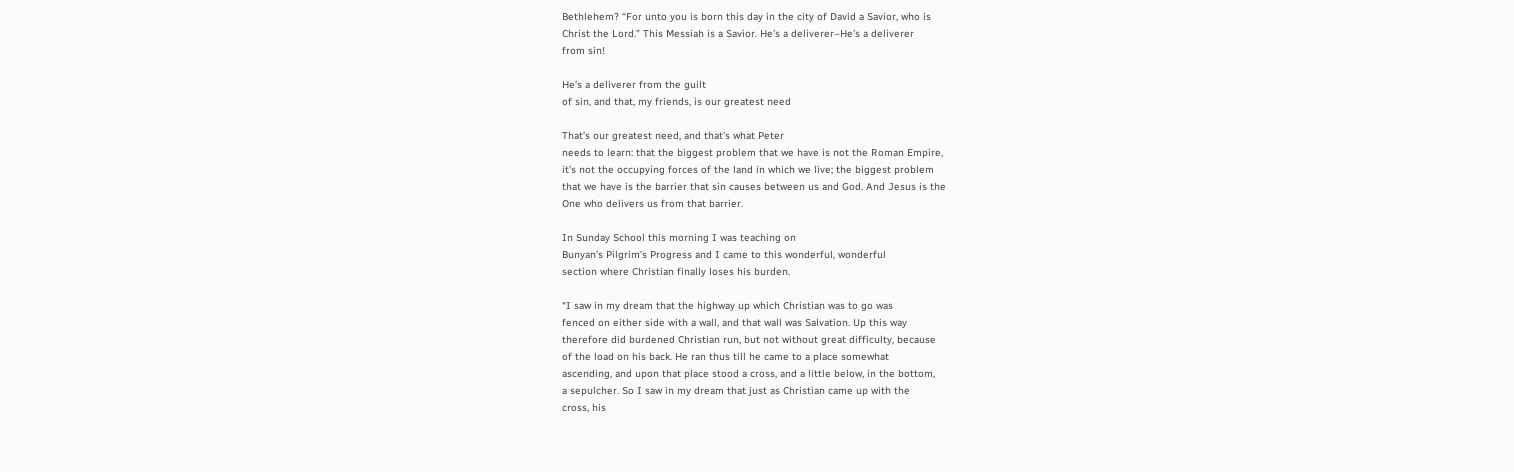Bethlehem? “For unto you is born this day in the city of David a Savior, who is
Christ the Lord.” This Messiah is a Savior. He’s a deliverer–He’s a deliverer
from sin!

He’s a deliverer from the guilt
of sin, and that, my friends, is our greatest need

That’s our greatest need, and that’s what Peter
needs to learn: that the biggest problem that we have is not the Roman Empire,
it’s not the occupying forces of the land in which we live; the biggest problem
that we have is the barrier that sin causes between us and God. And Jesus is the
One who delivers us from that barrier.

In Sunday School this morning I was teaching on
Bunyan’s Pilgrim’s Progress and I came to this wonderful, wonderful
section where Christian finally loses his burden.

“I saw in my dream that the highway up which Christian was to go was
fenced on either side with a wall, and that wall was Salvation. Up this way
therefore did burdened Christian run, but not without great difficulty, because
of the load on his back. He ran thus till he came to a place somewhat
ascending, and upon that place stood a cross, and a little below, in the bottom,
a sepulcher. So I saw in my dream that just as Christian came up with the
cross, his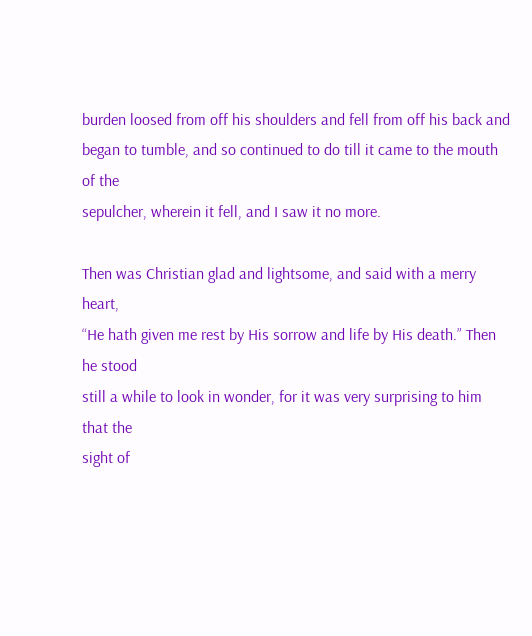burden loosed from off his shoulders and fell from off his back and
began to tumble, and so continued to do till it came to the mouth of the
sepulcher, wherein it fell, and I saw it no more.

Then was Christian glad and lightsome, and said with a merry heart,
“He hath given me rest by His sorrow and life by His death.” Then he stood
still a while to look in wonder, for it was very surprising to him that the
sight of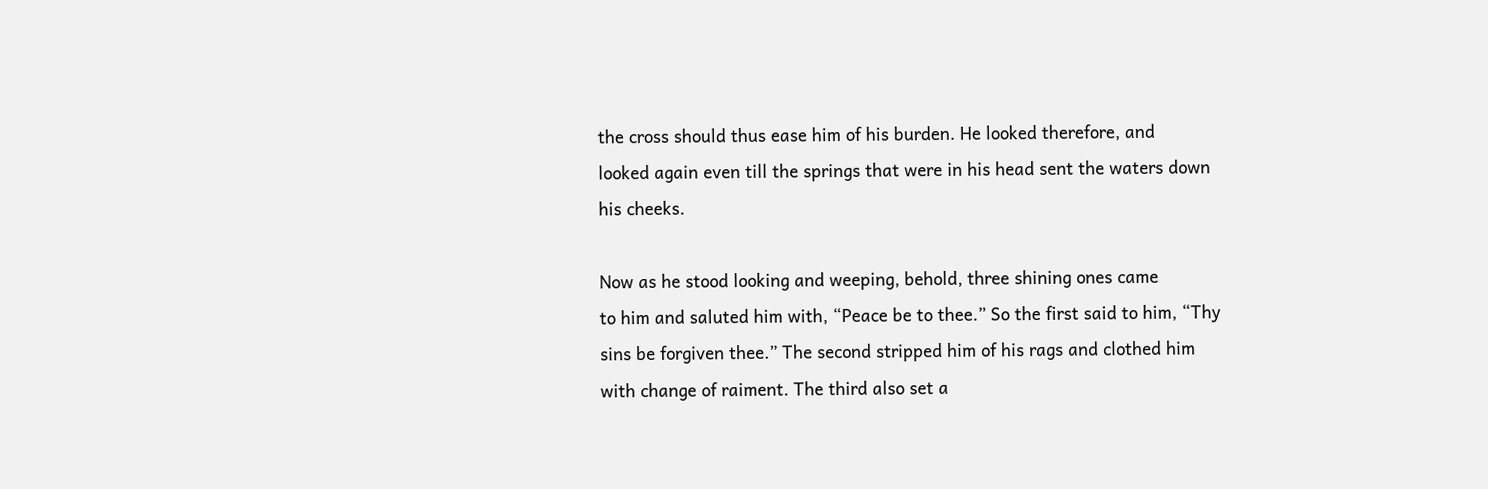the cross should thus ease him of his burden. He looked therefore, and
looked again even till the springs that were in his head sent the waters down
his cheeks.

Now as he stood looking and weeping, behold, three shining ones came
to him and saluted him with, “Peace be to thee.” So the first said to him, “Thy
sins be forgiven thee.” The second stripped him of his rags and clothed him
with change of raiment. The third also set a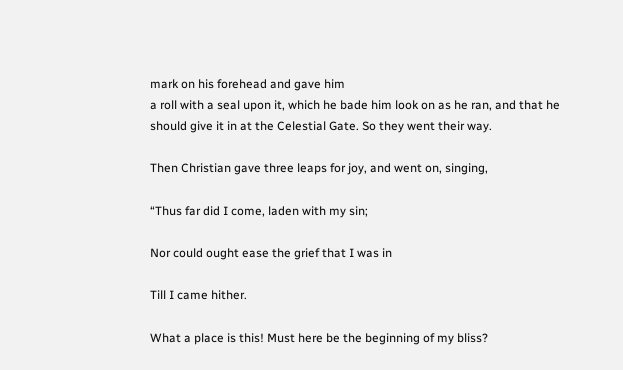mark on his forehead and gave him
a roll with a seal upon it, which he bade him look on as he ran, and that he
should give it in at the Celestial Gate. So they went their way.

Then Christian gave three leaps for joy, and went on, singing,

“Thus far did I come, laden with my sin;

Nor could ought ease the grief that I was in

Till I came hither.

What a place is this! Must here be the beginning of my bliss?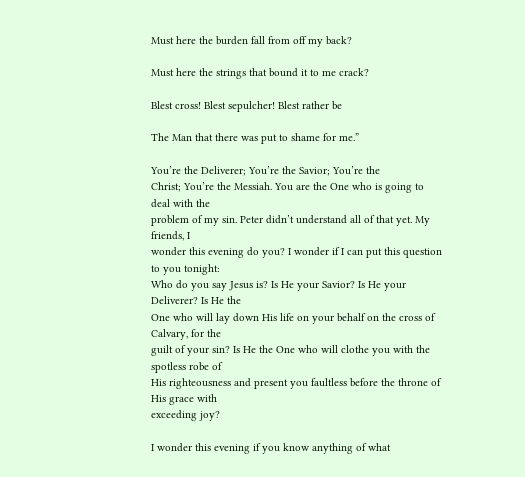Must here the burden fall from off my back?

Must here the strings that bound it to me crack?

Blest cross! Blest sepulcher! Blest rather be

The Man that there was put to shame for me.”

You’re the Deliverer; You’re the Savior; You’re the
Christ; You’re the Messiah. You are the One who is going to deal with the
problem of my sin. Peter didn’t understand all of that yet. My friends, I
wonder this evening do you? I wonder if I can put this question to you tonight:
Who do you say Jesus is? Is He your Savior? Is He your Deliverer? Is He the
One who will lay down His life on your behalf on the cross of Calvary, for the
guilt of your sin? Is He the One who will clothe you with the spotless robe of
His righteousness and present you faultless before the throne of His grace with
exceeding joy?

I wonder this evening if you know anything of what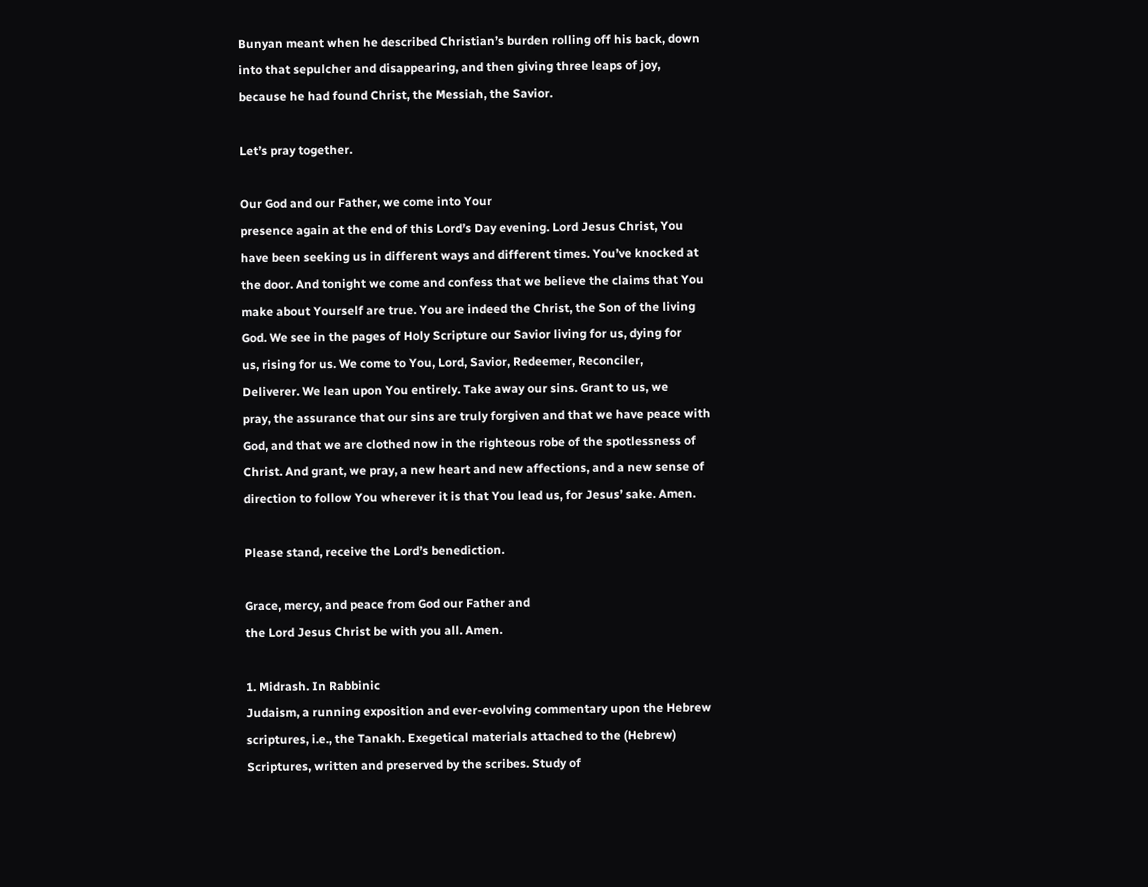Bunyan meant when he described Christian’s burden rolling off his back, down
into that sepulcher and disappearing, and then giving three leaps of joy,
because he had found Christ, the Messiah, the Savior.

Let’s pray together.

Our God and our Father, we come into Your
presence again at the end of this Lord’s Day evening. Lord Jesus Christ, You
have been seeking us in different ways and different times. You’ve knocked at
the door. And tonight we come and confess that we believe the claims that You
make about Yourself are true. You are indeed the Christ, the Son of the living
God. We see in the pages of Holy Scripture our Savior living for us, dying for
us, rising for us. We come to You, Lord, Savior, Redeemer, Reconciler,
Deliverer. We lean upon You entirely. Take away our sins. Grant to us, we
pray, the assurance that our sins are truly forgiven and that we have peace with
God, and that we are clothed now in the righteous robe of the spotlessness of
Christ. And grant, we pray, a new heart and new affections, and a new sense of
direction to follow You wherever it is that You lead us, for Jesus’ sake. Amen.

Please stand, receive the Lord’s benediction.

Grace, mercy, and peace from God our Father and
the Lord Jesus Christ be with you all. Amen.

1. Midrash. In Rabbinic
Judaism, a running exposition and ever-evolving commentary upon the Hebrew
scriptures, i.e., the Tanakh. Exegetical materials attached to the (Hebrew)
Scriptures, written and preserved by the scribes. Study of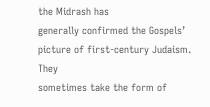the Midrash has
generally confirmed the Gospels’ picture of first-century Judaism. They
sometimes take the form of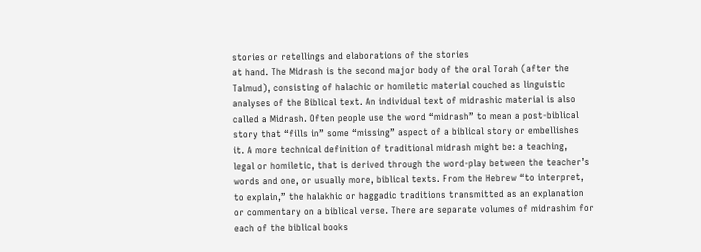stories or retellings and elaborations of the stories
at hand. The Midrash is the second major body of the oral Torah (after the
Talmud), consisting of halachic or homiletic material couched as linguistic
analyses of the Biblical text. An individual text of midrashic material is also
called a Midrash. Often people use the word “midrash” to mean a post-biblical
story that “fills in” some “missing” aspect of a biblical story or embellishes
it. A more technical definition of traditional midrash might be: a teaching,
legal or homiletic, that is derived through the word-play between the teacher’s
words and one, or usually more, biblical texts. From the Hebrew “to interpret,
to explain,” the halakhic or haggadic traditions transmitted as an explanation
or commentary on a biblical verse. There are separate volumes of midrashim for
each of the biblical books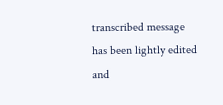transcribed message has been lightly edited and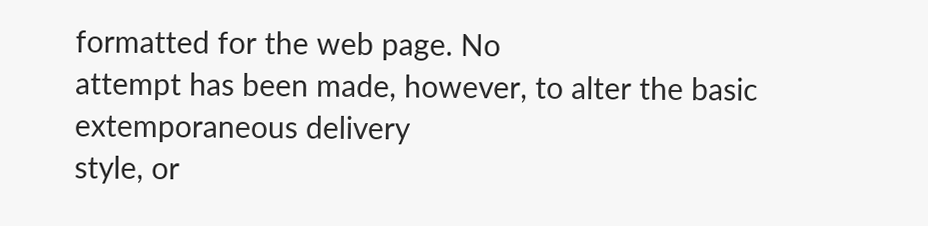formatted for the web page. No
attempt has been made, however, to alter the basic extemporaneous delivery
style, or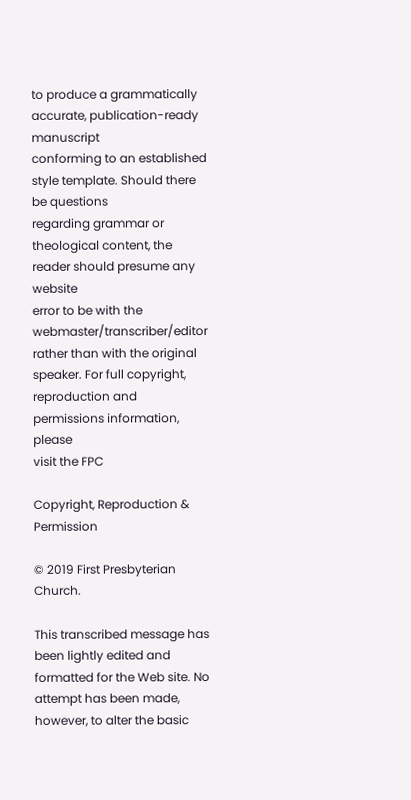to produce a grammatically accurate, publication-ready manuscript
conforming to an established style template. Should there be questions
regarding grammar or theological content, the reader should presume any website
error to be with the webmaster/transcriber/editor rather than with the original
speaker. For full copyright, reproduction and permissions information, please
visit the FPC

Copyright, Reproduction & Permission

© 2019 First Presbyterian Church.

This transcribed message has been lightly edited and formatted for the Web site. No attempt has been made, however, to alter the basic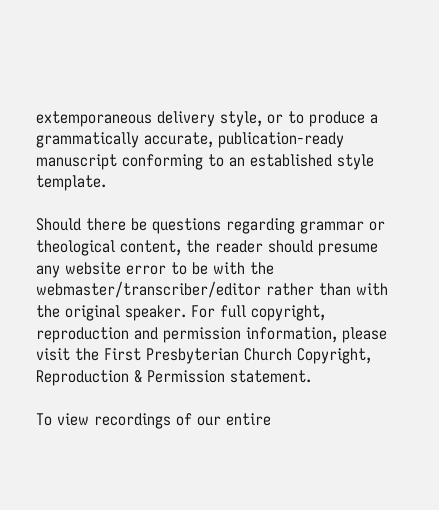extemporaneous delivery style, or to produce a grammatically accurate, publication-ready manuscript conforming to an established style template.

Should there be questions regarding grammar or theological content, the reader should presume any website error to be with the webmaster/transcriber/editor rather than with the original speaker. For full copyright, reproduction and permission information, please visit the First Presbyterian Church Copyright, Reproduction & Permission statement.

To view recordings of our entire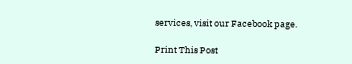services, visit our Facebook page.

Print This Post